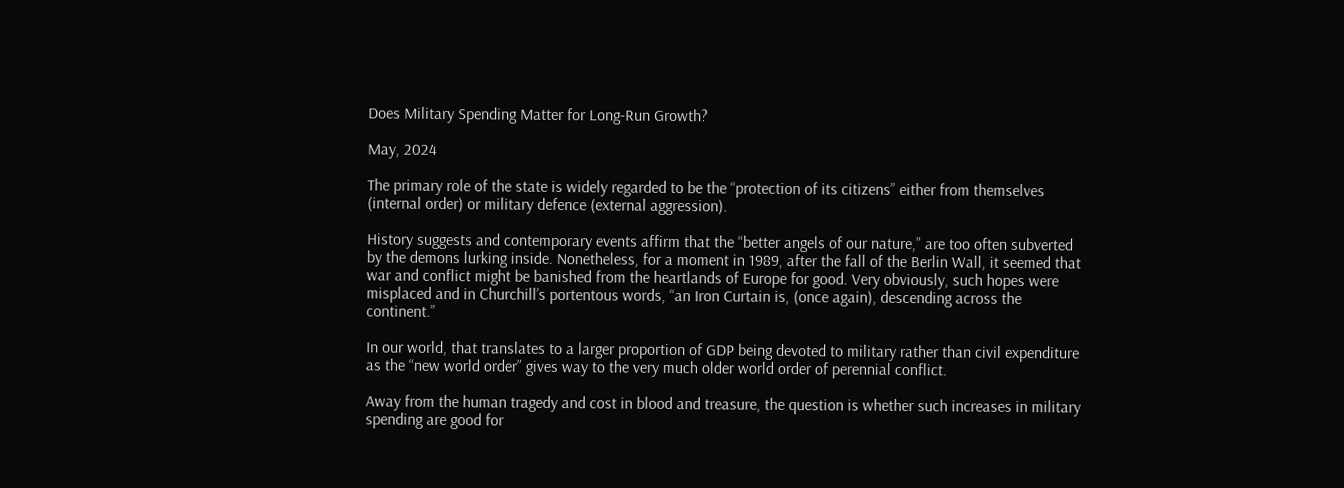Does Military Spending Matter for Long-Run Growth?

May, 2024

The primary role of the state is widely regarded to be the “protection of its citizens” either from themselves (internal order) or military defence (external aggression).

History suggests and contemporary events affirm that the “better angels of our nature,” are too often subverted by the demons lurking inside. Nonetheless, for a moment in 1989, after the fall of the Berlin Wall, it seemed that war and conflict might be banished from the heartlands of Europe for good. Very obviously, such hopes were misplaced and in Churchill’s portentous words, “an Iron Curtain is, (once again), descending across the continent.”

In our world, that translates to a larger proportion of GDP being devoted to military rather than civil expenditure as the “new world order” gives way to the very much older world order of perennial conflict.

Away from the human tragedy and cost in blood and treasure, the question is whether such increases in military spending are good for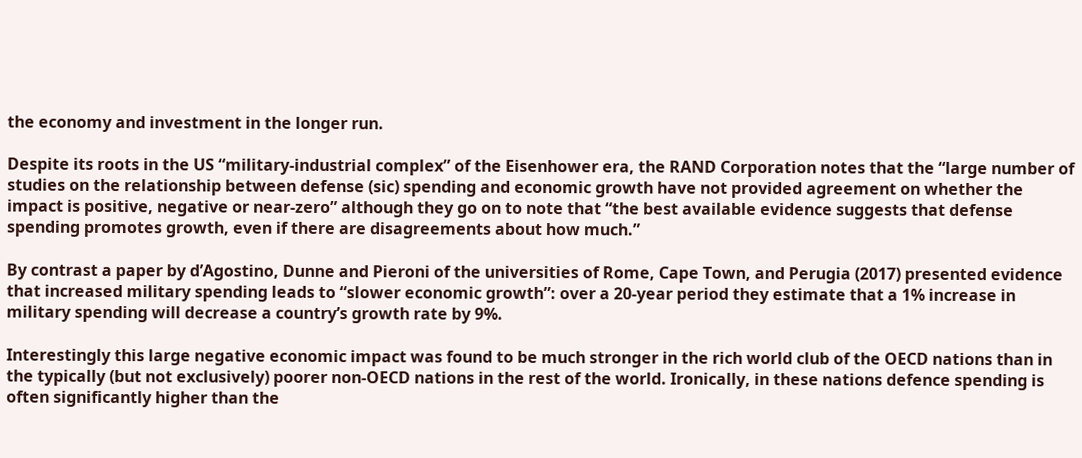the economy and investment in the longer run.

Despite its roots in the US “military-industrial complex” of the Eisenhower era, the RAND Corporation notes that the “large number of studies on the relationship between defense (sic) spending and economic growth have not provided agreement on whether the impact is positive, negative or near-zero” although they go on to note that “the best available evidence suggests that defense spending promotes growth, even if there are disagreements about how much.”

By contrast a paper by d’Agostino, Dunne and Pieroni of the universities of Rome, Cape Town, and Perugia (2017) presented evidence that increased military spending leads to “slower economic growth”: over a 20-year period they estimate that a 1% increase in military spending will decrease a country’s growth rate by 9%.

Interestingly this large negative economic impact was found to be much stronger in the rich world club of the OECD nations than in the typically (but not exclusively) poorer non-OECD nations in the rest of the world. Ironically, in these nations defence spending is often significantly higher than the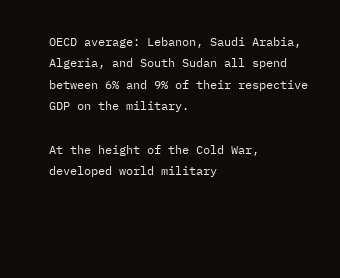OECD average: Lebanon, Saudi Arabia, Algeria, and South Sudan all spend between 6% and 9% of their respective GDP on the military.

At the height of the Cold War, developed world military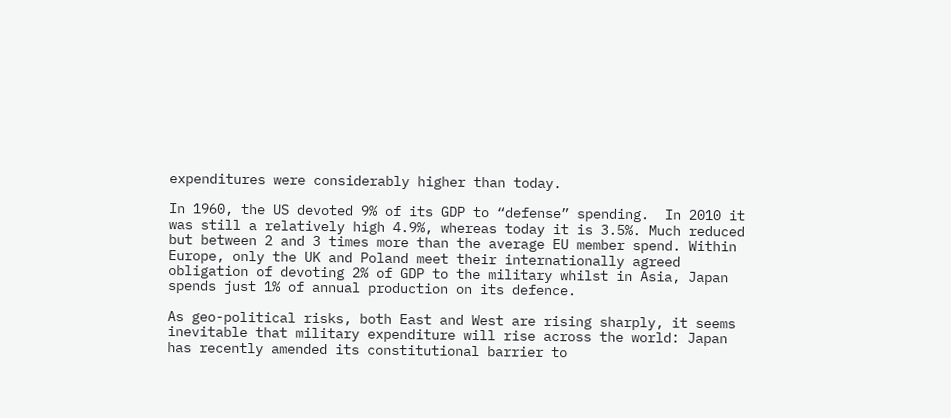expenditures were considerably higher than today.

In 1960, the US devoted 9% of its GDP to “defense” spending.  In 2010 it was still a relatively high 4.9%, whereas today it is 3.5%. Much reduced but between 2 and 3 times more than the average EU member spend. Within Europe, only the UK and Poland meet their internationally agreed obligation of devoting 2% of GDP to the military whilst in Asia, Japan spends just 1% of annual production on its defence.

As geo-political risks, both East and West are rising sharply, it seems inevitable that military expenditure will rise across the world: Japan has recently amended its constitutional barrier to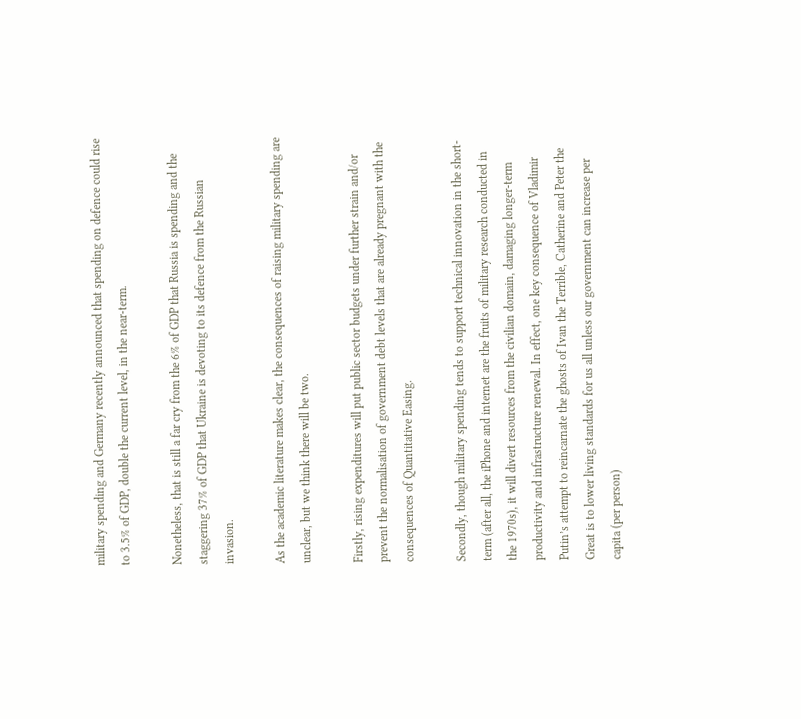military spending and Germany recently announced that spending on defence could rise to 3.5% of GDP, double the current level, in the near-term.

Nonetheless, that is still a far cry from the 6% of GDP that Russia is spending and the staggering 37% of GDP that Ukraine is devoting to its defence from the Russian invasion.

As the academic literature makes clear, the consequences of raising military spending are unclear, but we think there will be two.

Firstly, rising expenditures will put public sector budgets under further strain and/or prevent the normalisation of government debt levels that are already pregnant with the consequences of Quantitative Easing.

Secondly, though military spending tends to support technical innovation in the short-term (after all, the iPhone and internet are the fruits of military research conducted in the 1970s), it will divert resources from the civilian domain, damaging longer-term productivity and infrastructure renewal. In effect, one key consequence of Vladimir Putin’s attempt to reincarnate the ghosts of Ivan the Terrible, Catherine and Peter the Great is to lower living standards for us all unless our government can increase per capita (per person)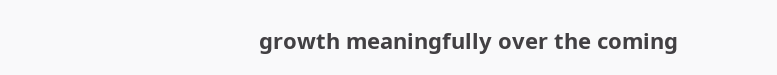growth meaningfully over the coming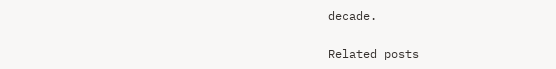decade.

Related posts